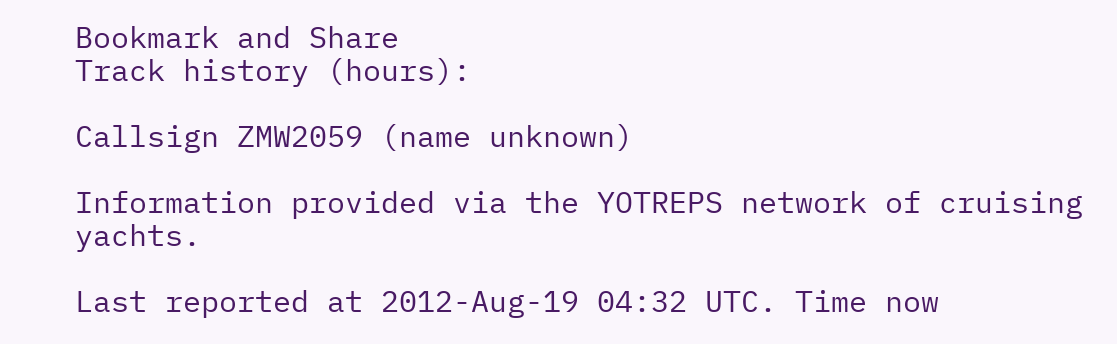Bookmark and Share
Track history (hours):

Callsign ZMW2059 (name unknown)

Information provided via the YOTREPS network of cruising yachts.

Last reported at 2012-Aug-19 04:32 UTC. Time now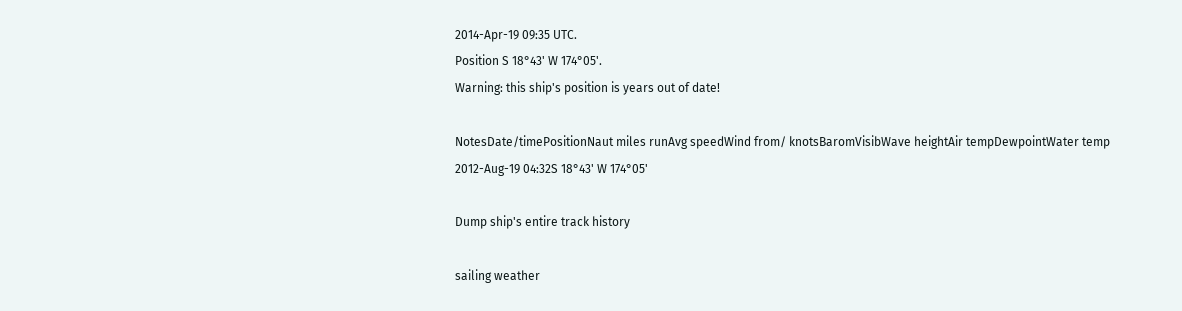2014-Apr-19 09:35 UTC.
Position S 18°43' W 174°05'.
Warning: this ship's position is years out of date!

NotesDate/timePositionNaut miles runAvg speedWind from/ knotsBaromVisibWave heightAir tempDewpointWater temp
2012-Aug-19 04:32S 18°43' W 174°05'

Dump ship's entire track history

sailing weather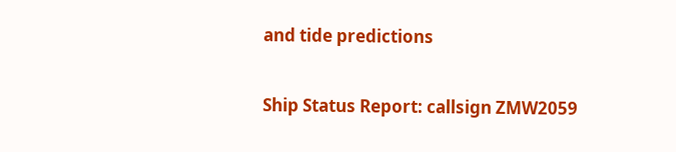and tide predictions

Ship Status Report: callsign ZMW2059